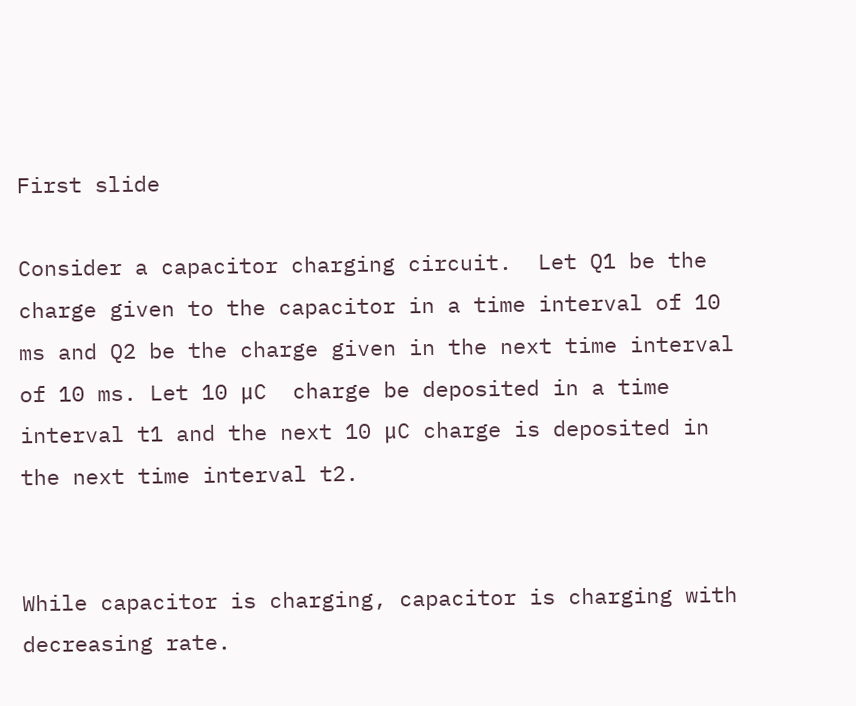First slide

Consider a capacitor charging circuit.  Let Q1 be the charge given to the capacitor in a time interval of 10 ms and Q2 be the charge given in the next time interval of 10 ms. Let 10 μC  charge be deposited in a time interval t1 and the next 10 μC charge is deposited in the next time interval t2.


While capacitor is charging, capacitor is charging with decreasing rate.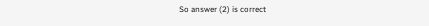So answer (2) is correct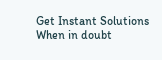Get Instant Solutions
When in doubt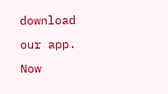download our app. Now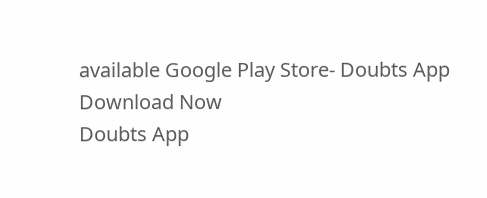available Google Play Store- Doubts App
Download Now
Doubts App